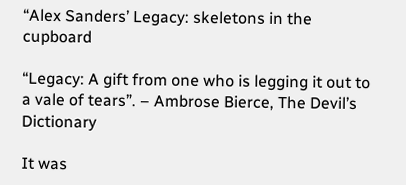“Alex Sanders’ Legacy: skeletons in the cupboard

“Legacy: A gift from one who is legging it out to a vale of tears”. – Ambrose Bierce, The Devil’s Dictionary

It was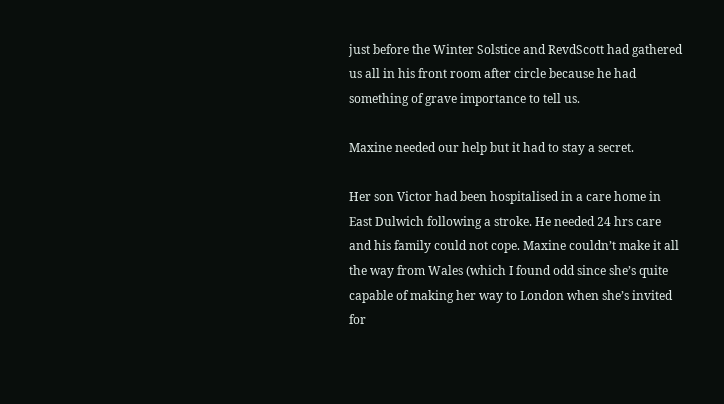just before the Winter Solstice and RevdScott had gathered us all in his front room after circle because he had something of grave importance to tell us.

Maxine needed our help but it had to stay a secret.

Her son Victor had been hospitalised in a care home in East Dulwich following a stroke. He needed 24 hrs care and his family could not cope. Maxine couldn’t make it all the way from Wales (which I found odd since she’s quite capable of making her way to London when she’s invited for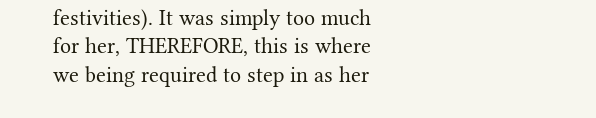festivities). It was simply too much for her, THEREFORE, this is where we being required to step in as her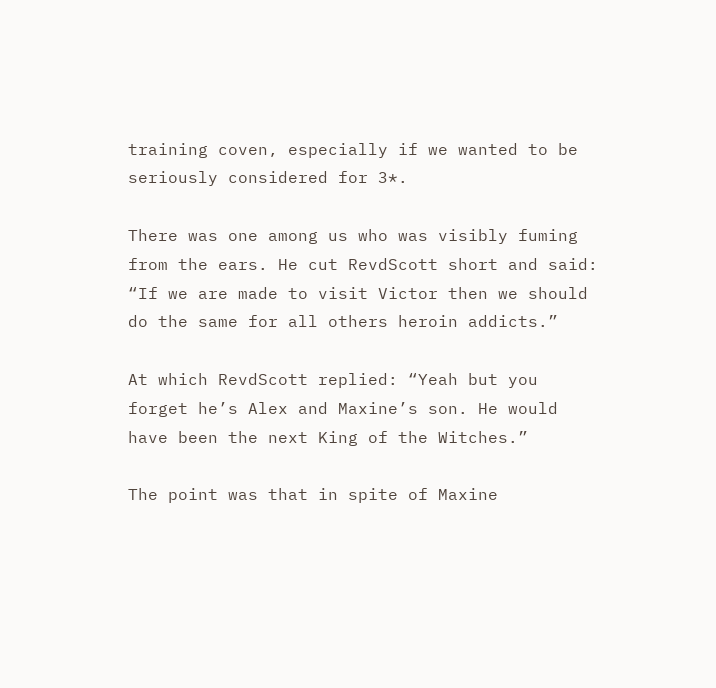training coven, especially if we wanted to be seriously considered for 3*.

There was one among us who was visibly fuming from the ears. He cut RevdScott short and said: “If we are made to visit Victor then we should do the same for all others heroin addicts.”

At which RevdScott replied: “Yeah but you forget he’s Alex and Maxine’s son. He would have been the next King of the Witches.”

The point was that in spite of Maxine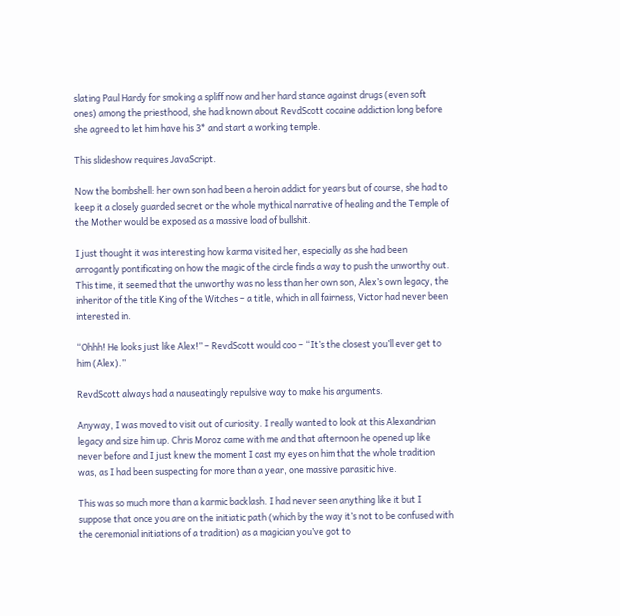slating Paul Hardy for smoking a spliff now and her hard stance against drugs (even soft ones) among the priesthood, she had known about RevdScott cocaine addiction long before she agreed to let him have his 3* and start a working temple.

This slideshow requires JavaScript.

Now the bombshell: her own son had been a heroin addict for years but of course, she had to keep it a closely guarded secret or the whole mythical narrative of healing and the Temple of the Mother would be exposed as a massive load of bullshit.

I just thought it was interesting how karma visited her, especially as she had been arrogantly pontificating on how the magic of the circle finds a way to push the unworthy out. This time, it seemed that the unworthy was no less than her own son, Alex’s own legacy, the inheritor of the title King of the Witches – a title, which in all fairness, Victor had never been interested in.

“Ohhh! He looks just like Alex!” – RevdScott would coo – “It’s the closest you’ll ever get to him (Alex).”

RevdScott always had a nauseatingly repulsive way to make his arguments.

Anyway, I was moved to visit out of curiosity. I really wanted to look at this Alexandrian legacy and size him up. Chris Moroz came with me and that afternoon he opened up like never before and I just knew the moment I cast my eyes on him that the whole tradition was, as I had been suspecting for more than a year, one massive parasitic hive.

This was so much more than a karmic backlash. I had never seen anything like it but I suppose that once you are on the initiatic path (which by the way it’s not to be confused with the ceremonial initiations of a tradition) as a magician you’ve got to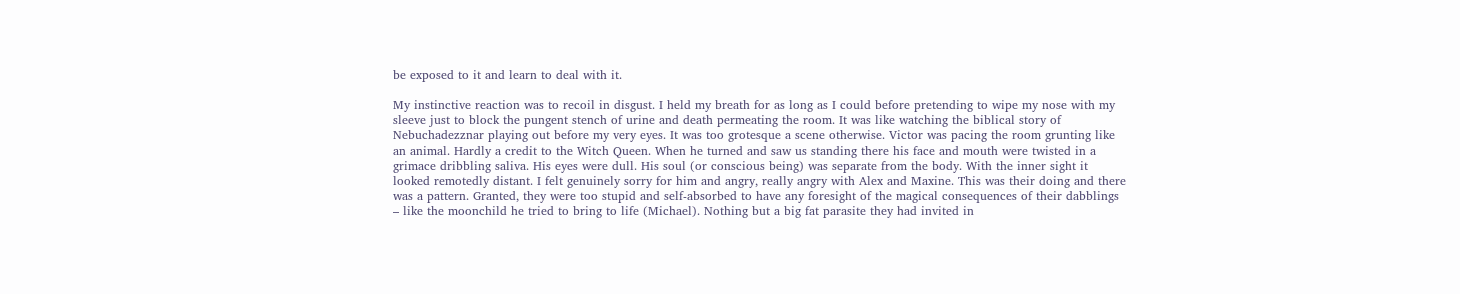be exposed to it and learn to deal with it.

My instinctive reaction was to recoil in disgust. I held my breath for as long as I could before pretending to wipe my nose with my sleeve just to block the pungent stench of urine and death permeating the room. It was like watching the biblical story of Nebuchadezznar playing out before my very eyes. It was too grotesque a scene otherwise. Victor was pacing the room grunting like an animal. Hardly a credit to the Witch Queen. When he turned and saw us standing there his face and mouth were twisted in a grimace dribbling saliva. His eyes were dull. His soul (or conscious being) was separate from the body. With the inner sight it looked remotedly distant. I felt genuinely sorry for him and angry, really angry with Alex and Maxine. This was their doing and there was a pattern. Granted, they were too stupid and self-absorbed to have any foresight of the magical consequences of their dabblings – like the moonchild he tried to bring to life (Michael). Nothing but a big fat parasite they had invited in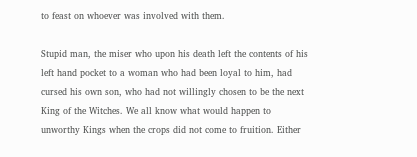to feast on whoever was involved with them.

Stupid man, the miser who upon his death left the contents of his left hand pocket to a woman who had been loyal to him, had cursed his own son, who had not willingly chosen to be the next King of the Witches. We all know what would happen to unworthy Kings when the crops did not come to fruition. Either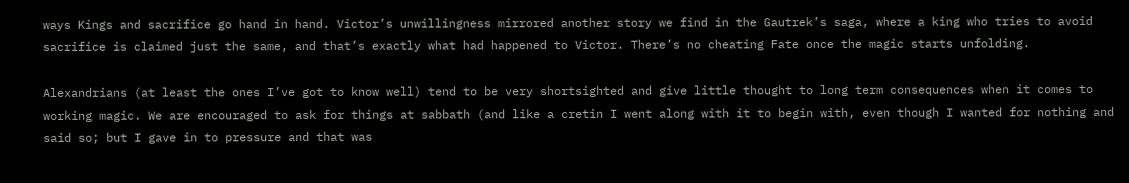ways Kings and sacrifice go hand in hand. Victor’s unwillingness mirrored another story we find in the Gautrek’s saga, where a king who tries to avoid sacrifice is claimed just the same, and that’s exactly what had happened to Victor. There’s no cheating Fate once the magic starts unfolding.

Alexandrians (at least the ones I’ve got to know well) tend to be very shortsighted and give little thought to long term consequences when it comes to working magic. We are encouraged to ask for things at sabbath (and like a cretin I went along with it to begin with, even though I wanted for nothing and said so; but I gave in to pressure and that was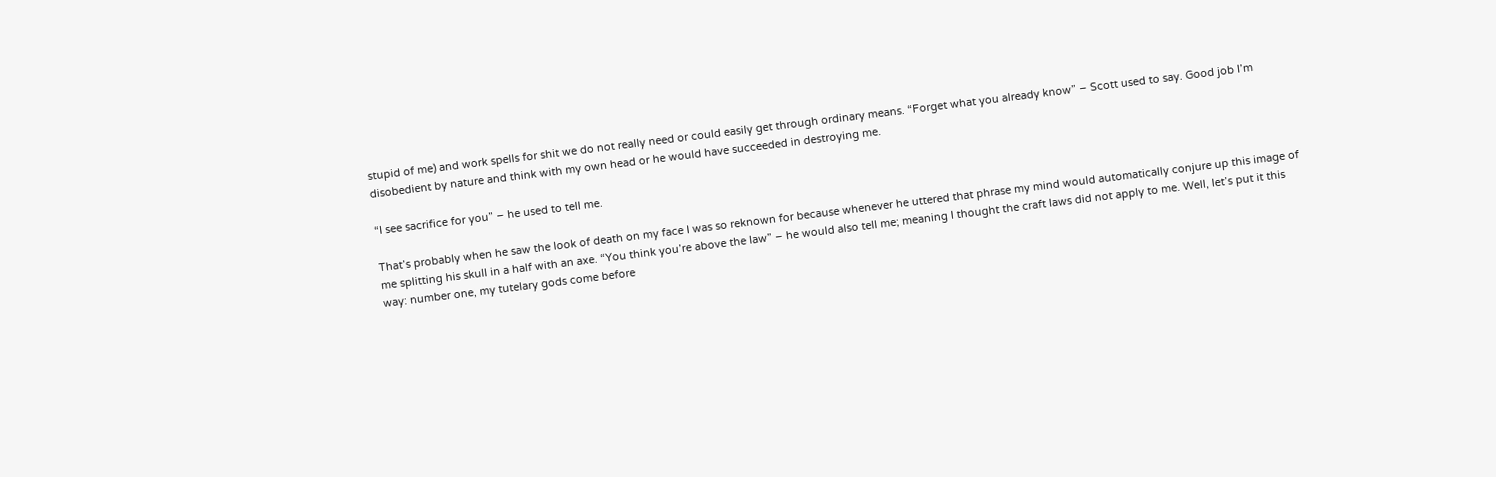stupid of me) and work spells for shit we do not really need or could easily get through ordinary means. “Forget what you already know” – Scott used to say. Good job I’m disobedient by nature and think with my own head or he would have succeeded in destroying me.

“I see sacrifice for you” – he used to tell me.

That’s probably when he saw the look of death on my face I was so reknown for because whenever he uttered that phrase my mind would automatically conjure up this image of me splitting his skull in a half with an axe. “You think you’re above the law” – he would also tell me; meaning I thought the craft laws did not apply to me. Well, let’s put it this way: number one, my tutelary gods come before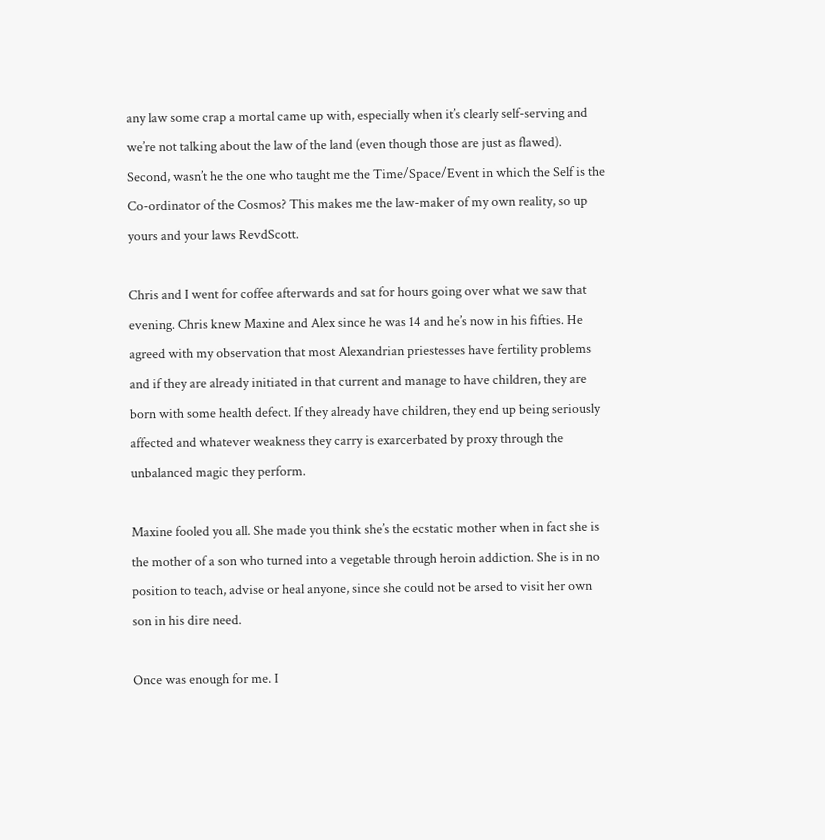any law some crap a mortal came up with, especially when it’s clearly self-serving and we’re not talking about the law of the land (even though those are just as flawed). Second, wasn’t he the one who taught me the Time/Space/Event in which the Self is the Co-ordinator of the Cosmos? This makes me the law-maker of my own reality, so up yours and your laws RevdScott.

Chris and I went for coffee afterwards and sat for hours going over what we saw that evening. Chris knew Maxine and Alex since he was 14 and he’s now in his fifties. He agreed with my observation that most Alexandrian priestesses have fertility problems and if they are already initiated in that current and manage to have children, they are born with some health defect. If they already have children, they end up being seriously affected and whatever weakness they carry is exarcerbated by proxy through the unbalanced magic they perform.

Maxine fooled you all. She made you think she’s the ecstatic mother when in fact she is the mother of a son who turned into a vegetable through heroin addiction. She is in no position to teach, advise or heal anyone, since she could not be arsed to visit her own son in his dire need.

Once was enough for me. I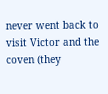never went back to visit Victor and the coven (they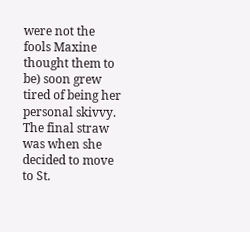were not the fools Maxine thought them to be) soon grew tired of being her personal skivvy. The final straw was when she decided to move to St.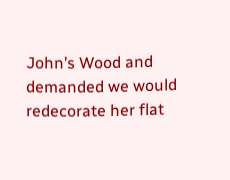John’s Wood and demanded we would redecorate her flat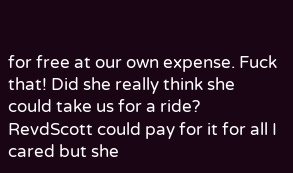for free at our own expense. Fuck that! Did she really think she could take us for a ride? RevdScott could pay for it for all I cared but she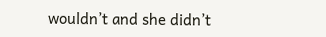wouldn’t and she didn’t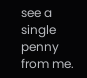see a single penny from me.